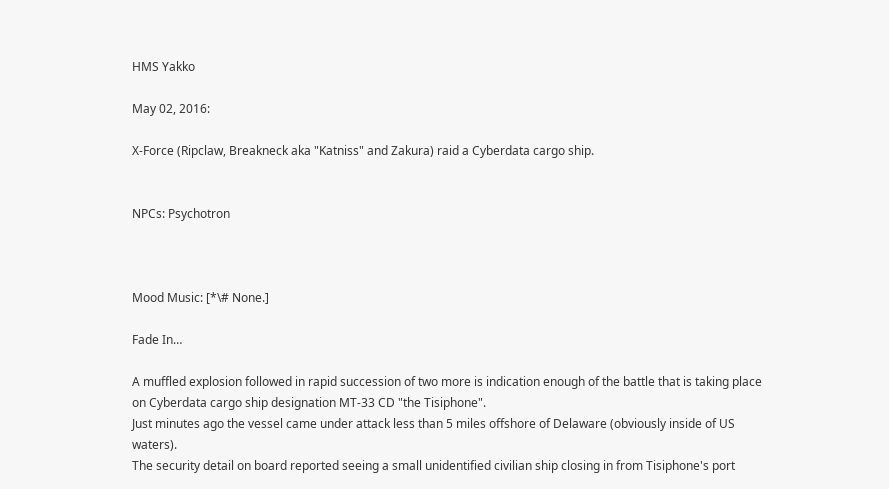HMS Yakko

May 02, 2016:

X-Force (Ripclaw, Breakneck aka "Katniss" and Zakura) raid a Cyberdata cargo ship.


NPCs: Psychotron



Mood Music: [*\# None.]

Fade In…

A muffled explosion followed in rapid succession of two more is indication enough of the battle that is taking place on Cyberdata cargo ship designation MT-33 CD "the Tisiphone".
Just minutes ago the vessel came under attack less than 5 miles offshore of Delaware (obviously inside of US waters).
The security detail on board reported seeing a small unidentified civilian ship closing in from Tisiphone's port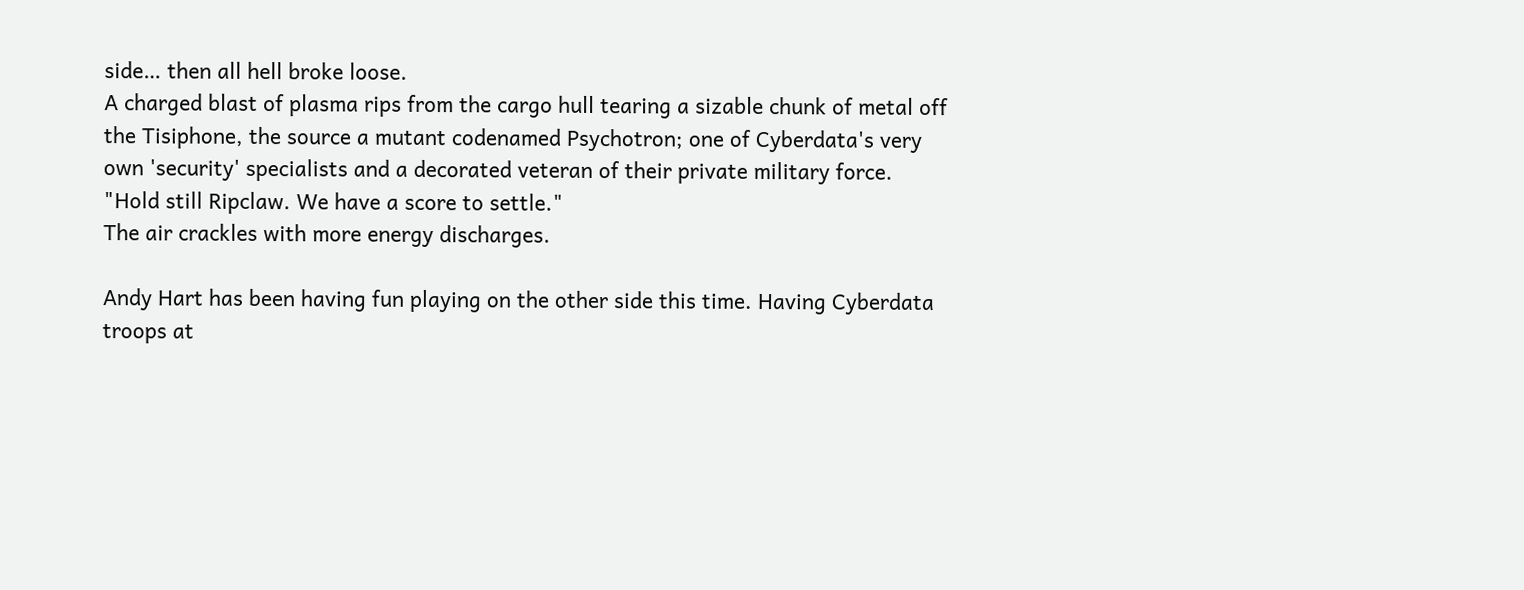side… then all hell broke loose.
A charged blast of plasma rips from the cargo hull tearing a sizable chunk of metal off the Tisiphone, the source a mutant codenamed Psychotron; one of Cyberdata's very own 'security' specialists and a decorated veteran of their private military force.
"Hold still Ripclaw. We have a score to settle."
The air crackles with more energy discharges.

Andy Hart has been having fun playing on the other side this time. Having Cyberdata troops at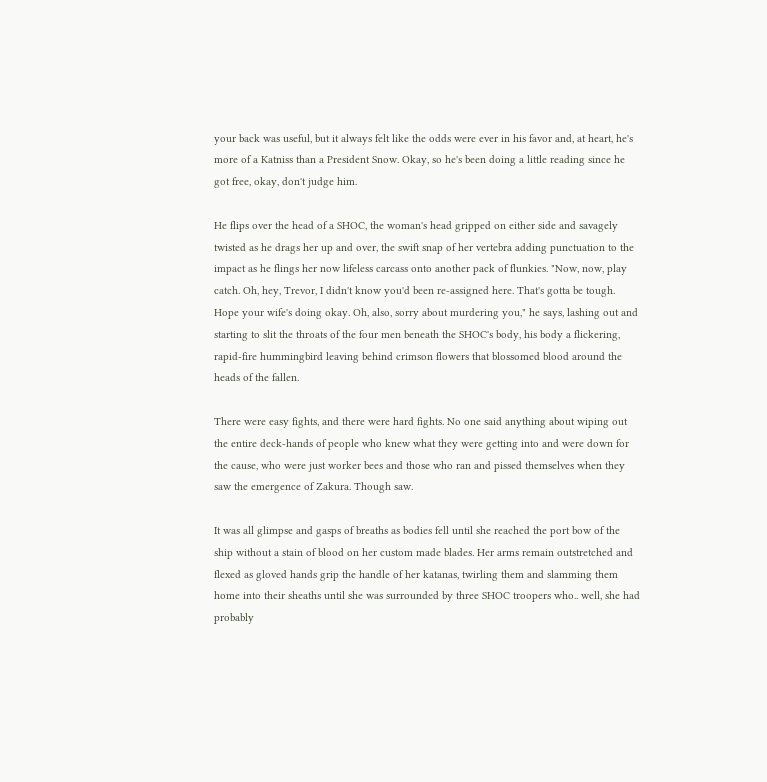your back was useful, but it always felt like the odds were ever in his favor and, at heart, he's more of a Katniss than a President Snow. Okay, so he's been doing a little reading since he got free, okay, don't judge him.

He flips over the head of a SHOC, the woman's head gripped on either side and savagely twisted as he drags her up and over, the swift snap of her vertebra adding punctuation to the impact as he flings her now lifeless carcass onto another pack of flunkies. "Now, now, play catch. Oh, hey, Trevor, I didn't know you'd been re-assigned here. That's gotta be tough. Hope your wife's doing okay. Oh, also, sorry about murdering you," he says, lashing out and starting to slit the throats of the four men beneath the SHOC's body, his body a flickering, rapid-fire hummingbird leaving behind crimson flowers that blossomed blood around the heads of the fallen.

There were easy fights, and there were hard fights. No one said anything about wiping out the entire deck-hands of people who knew what they were getting into and were down for the cause, who were just worker bees and those who ran and pissed themselves when they saw the emergence of Zakura. Though saw.

It was all glimpse and gasps of breaths as bodies fell until she reached the port bow of the ship without a stain of blood on her custom made blades. Her arms remain outstretched and flexed as gloved hands grip the handle of her katanas, twirling them and slamming them home into their sheaths until she was surrounded by three SHOC troopers who.. well, she had probably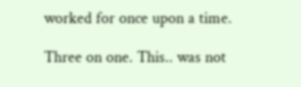worked for once upon a time.

Three on one. This.. was not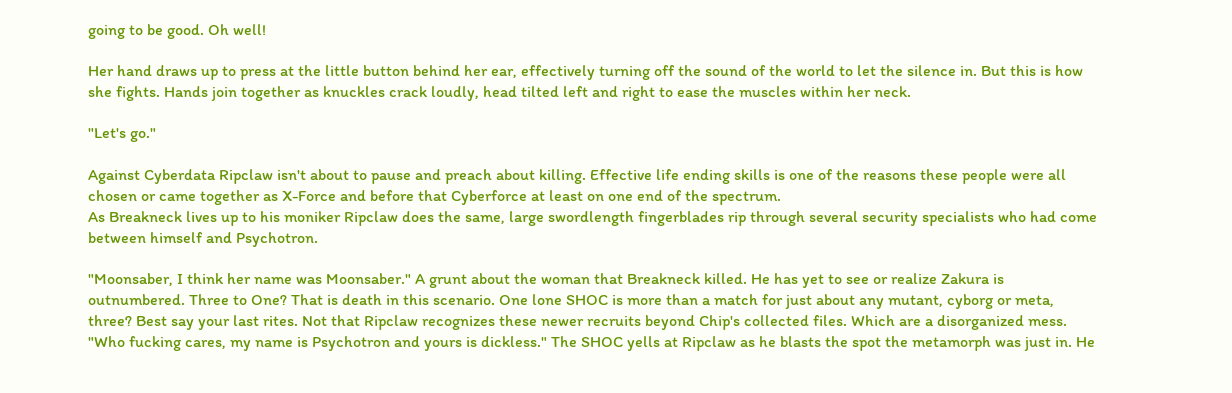going to be good. Oh well!

Her hand draws up to press at the little button behind her ear, effectively turning off the sound of the world to let the silence in. But this is how she fights. Hands join together as knuckles crack loudly, head tilted left and right to ease the muscles within her neck.

"Let's go."

Against Cyberdata Ripclaw isn't about to pause and preach about killing. Effective life ending skills is one of the reasons these people were all chosen or came together as X-Force and before that Cyberforce at least on one end of the spectrum.
As Breakneck lives up to his moniker Ripclaw does the same, large swordlength fingerblades rip through several security specialists who had come between himself and Psychotron.

"Moonsaber, I think her name was Moonsaber." A grunt about the woman that Breakneck killed. He has yet to see or realize Zakura is outnumbered. Three to One? That is death in this scenario. One lone SHOC is more than a match for just about any mutant, cyborg or meta, three? Best say your last rites. Not that Ripclaw recognizes these newer recruits beyond Chip's collected files. Which are a disorganized mess.
"Who fucking cares, my name is Psychotron and yours is dickless." The SHOC yells at Ripclaw as he blasts the spot the metamorph was just in. He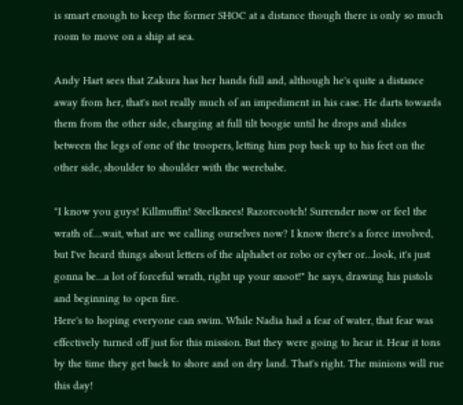is smart enough to keep the former SHOC at a distance though there is only so much room to move on a ship at sea.

Andy Hart sees that Zakura has her hands full and, although he's quite a distance away from her, that's not really much of an impediment in his case. He darts towards them from the other side, charging at full tilt boogie until he drops and slides between the legs of one of the troopers, letting him pop back up to his feet on the other side, shoulder to shoulder with the werebabe.

"I know you guys! Killmuffin! Steelknees! Razorcootch! Surrender now or feel the wrath of….wait, what are we calling ourselves now? I know there's a force involved, but I've heard things about letters of the alphabet or robo or cyber or…look, it's just gonna be…a lot of forceful wrath, right up your snoot!" he says, drawing his pistols and beginning to open fire.
Here's to hoping everyone can swim. While Nadia had a fear of water, that fear was effectively turned off just for this mission. But they were going to hear it. Hear it tons by the time they get back to shore and on dry land. That's right. The minions will rue this day!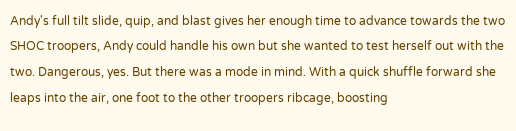Andy's full tilt slide, quip, and blast gives her enough time to advance towards the two SHOC troopers, Andy could handle his own but she wanted to test herself out with the two. Dangerous, yes. But there was a mode in mind. With a quick shuffle forward she leaps into the air, one foot to the other troopers ribcage, boosting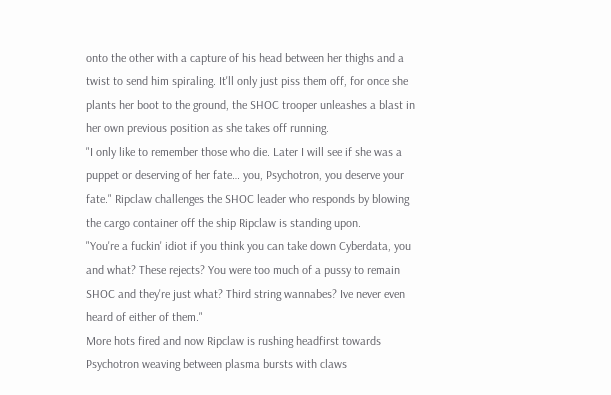onto the other with a capture of his head between her thighs and a twist to send him spiraling. It'll only just piss them off, for once she plants her boot to the ground, the SHOC trooper unleashes a blast in her own previous position as she takes off running.
"I only like to remember those who die. Later I will see if she was a puppet or deserving of her fate… you, Psychotron, you deserve your fate." Ripclaw challenges the SHOC leader who responds by blowing the cargo container off the ship Ripclaw is standing upon.
"You're a fuckin' idiot if you think you can take down Cyberdata, you and what? These rejects? You were too much of a pussy to remain SHOC and they're just what? Third string wannabes? Ive never even heard of either of them."
More hots fired and now Ripclaw is rushing headfirst towards Psychotron weaving between plasma bursts with claws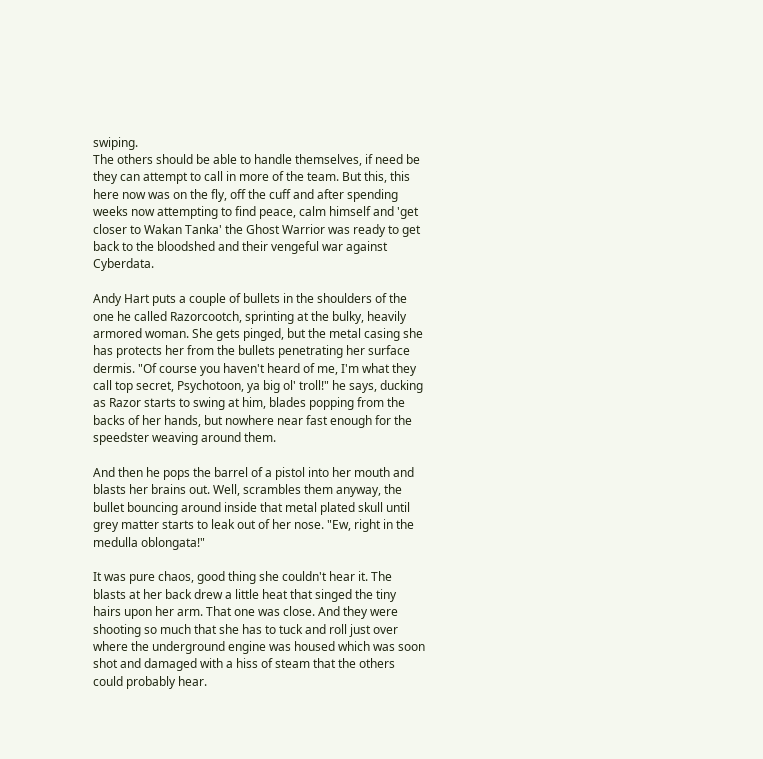swiping.
The others should be able to handle themselves, if need be they can attempt to call in more of the team. But this, this here now was on the fly, off the cuff and after spending weeks now attempting to find peace, calm himself and 'get closer to Wakan Tanka' the Ghost Warrior was ready to get back to the bloodshed and their vengeful war against Cyberdata.

Andy Hart puts a couple of bullets in the shoulders of the one he called Razorcootch, sprinting at the bulky, heavily armored woman. She gets pinged, but the metal casing she has protects her from the bullets penetrating her surface dermis. "Of course you haven't heard of me, I'm what they call top secret, Psychotoon, ya big ol' troll!" he says, ducking as Razor starts to swing at him, blades popping from the backs of her hands, but nowhere near fast enough for the speedster weaving around them.

And then he pops the barrel of a pistol into her mouth and blasts her brains out. Well, scrambles them anyway, the bullet bouncing around inside that metal plated skull until grey matter starts to leak out of her nose. "Ew, right in the medulla oblongata!"

It was pure chaos, good thing she couldn't hear it. The blasts at her back drew a little heat that singed the tiny hairs upon her arm. That one was close. And they were shooting so much that she has to tuck and roll just over where the underground engine was housed which was soon shot and damaged with a hiss of steam that the others could probably hear.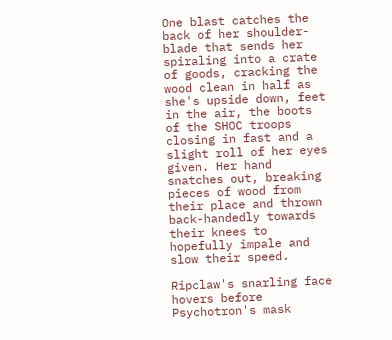One blast catches the back of her shoulder-blade that sends her spiraling into a crate of goods, cracking the wood clean in half as she's upside down, feet in the air, the boots of the SHOC troops closing in fast and a slight roll of her eyes given. Her hand snatches out, breaking pieces of wood from their place and thrown back-handedly towards their knees to hopefully impale and slow their speed.

Ripclaw's snarling face hovers before Psychotron's mask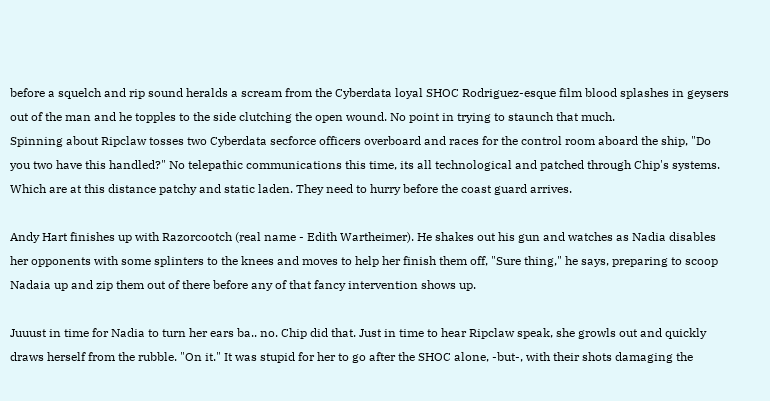before a squelch and rip sound heralds a scream from the Cyberdata loyal SHOC Rodriguez-esque film blood splashes in geysers out of the man and he topples to the side clutching the open wound. No point in trying to staunch that much.
Spinning about Ripclaw tosses two Cyberdata secforce officers overboard and races for the control room aboard the ship, "Do you two have this handled?" No telepathic communications this time, its all technological and patched through Chip's systems. Which are at this distance patchy and static laden. They need to hurry before the coast guard arrives.

Andy Hart finishes up with Razorcootch (real name - Edith Wartheimer). He shakes out his gun and watches as Nadia disables her opponents with some splinters to the knees and moves to help her finish them off, "Sure thing," he says, preparing to scoop Nadaia up and zip them out of there before any of that fancy intervention shows up.

Juuust in time for Nadia to turn her ears ba.. no. Chip did that. Just in time to hear Ripclaw speak, she growls out and quickly draws herself from the rubble. "On it." It was stupid for her to go after the SHOC alone, -but-, with their shots damaging the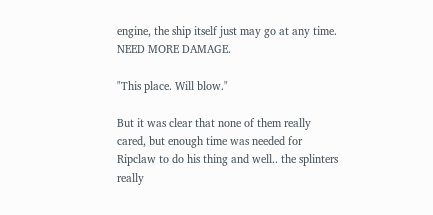engine, the ship itself just may go at any time. NEED MORE DAMAGE.

"This place. Will blow."

But it was clear that none of them really cared, but enough time was needed for Ripclaw to do his thing and well.. the splinters really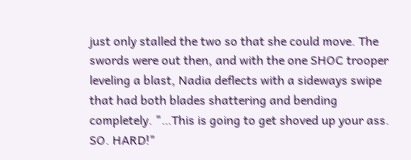just only stalled the two so that she could move. The swords were out then, and with the one SHOC trooper leveling a blast, Nadia deflects with a sideways swipe that had both blades shattering and bending completely. "…This is going to get shoved up your ass. SO. HARD!"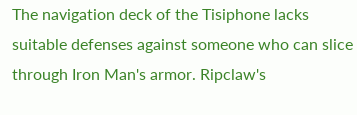The navigation deck of the Tisiphone lacks suitable defenses against someone who can slice through Iron Man's armor. Ripclaw's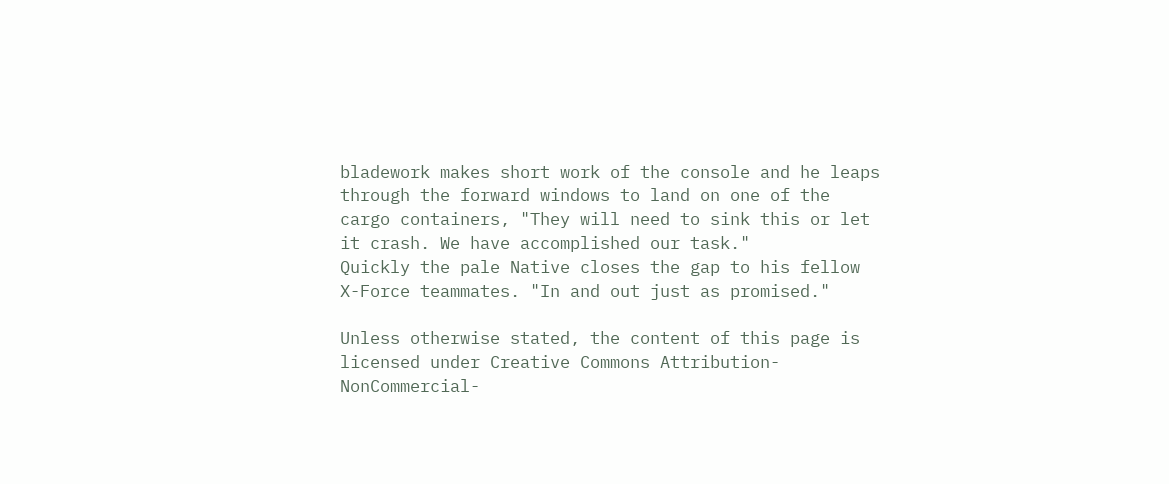bladework makes short work of the console and he leaps through the forward windows to land on one of the cargo containers, "They will need to sink this or let it crash. We have accomplished our task."
Quickly the pale Native closes the gap to his fellow X-Force teammates. "In and out just as promised."

Unless otherwise stated, the content of this page is licensed under Creative Commons Attribution-NonCommercial-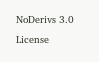NoDerivs 3.0 License